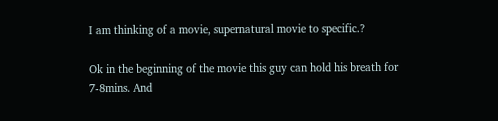I am thinking of a movie, supernatural movie to specific.?

Ok in the beginning of the movie this guy can hold his breath for 7-8mins. And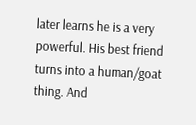later learns he is a very powerful. His best friend turns into a human/goat thing. And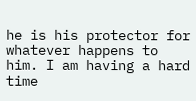he is his protector for whatever happens to him. I am having a hard time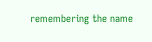remembering the name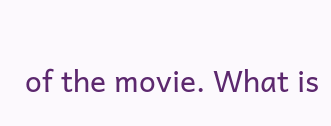of the movie. What is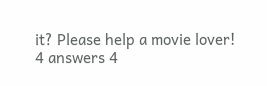it? Please help a movie lover!
4 answers 4